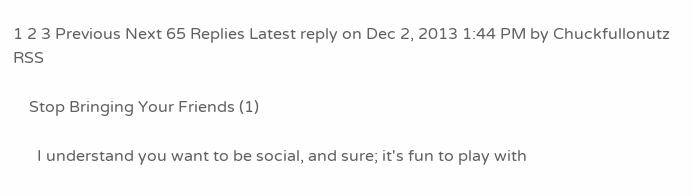1 2 3 Previous Next 65 Replies Latest reply on Dec 2, 2013 1:44 PM by Chuckfullonutz RSS

    Stop Bringing Your Friends (1)

      I understand you want to be social, and sure; it's fun to play with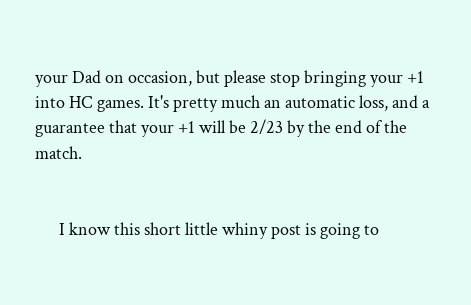your Dad on occasion, but please stop bringing your +1 into HC games. It's pretty much an automatic loss, and a guarantee that your +1 will be 2/23 by the end of the match.


      I know this short little whiny post is going to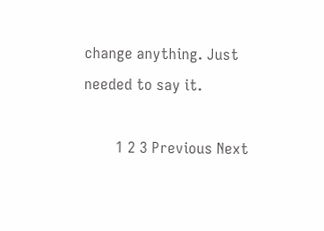change anything. Just needed to say it.

        1 2 3 Previous Next